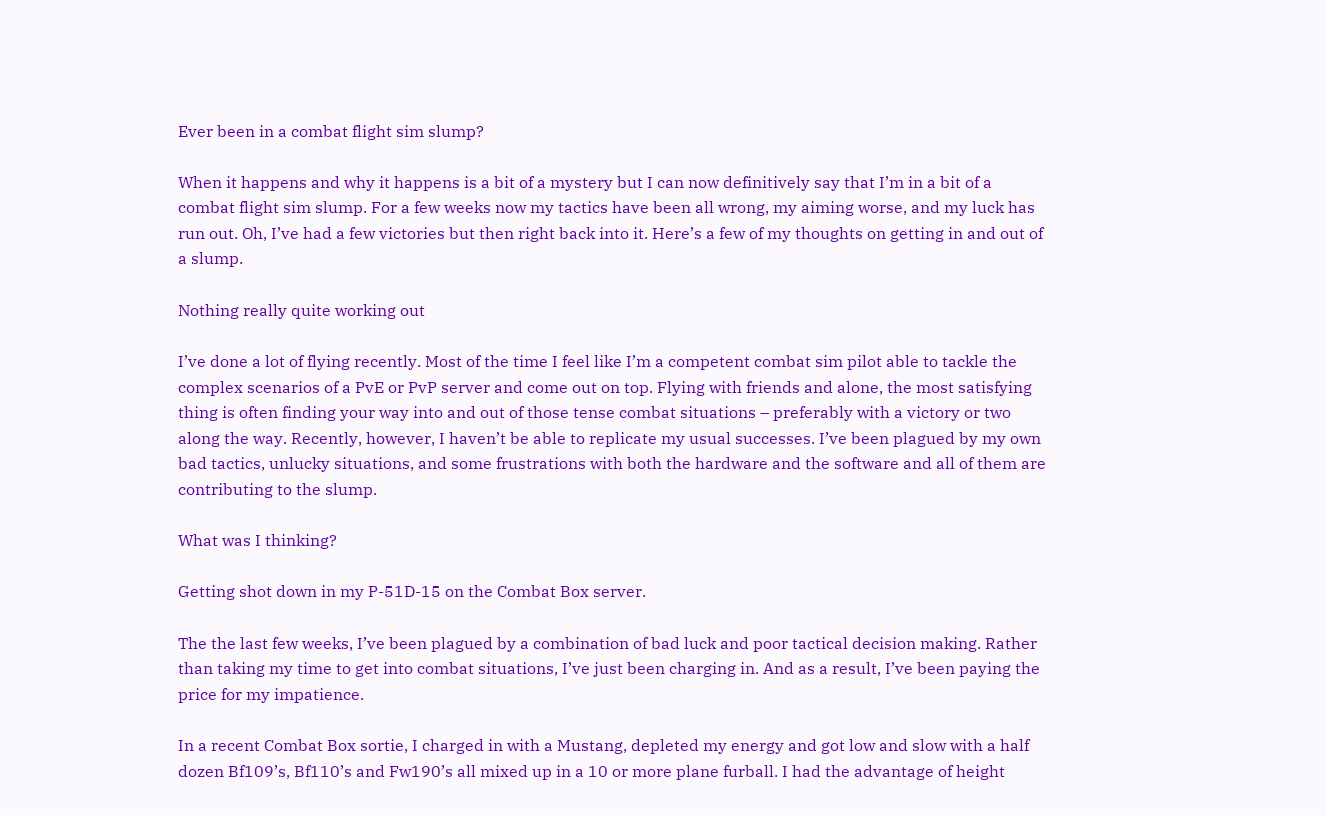Ever been in a combat flight sim slump?

When it happens and why it happens is a bit of a mystery but I can now definitively say that I’m in a bit of a combat flight sim slump. For a few weeks now my tactics have been all wrong, my aiming worse, and my luck has run out. Oh, I’ve had a few victories but then right back into it. Here’s a few of my thoughts on getting in and out of a slump.

Nothing really quite working out

I’ve done a lot of flying recently. Most of the time I feel like I’m a competent combat sim pilot able to tackle the complex scenarios of a PvE or PvP server and come out on top. Flying with friends and alone, the most satisfying thing is often finding your way into and out of those tense combat situations – preferably with a victory or two along the way. Recently, however, I haven’t be able to replicate my usual successes. I’ve been plagued by my own bad tactics, unlucky situations, and some frustrations with both the hardware and the software and all of them are contributing to the slump.

What was I thinking?

Getting shot down in my P-51D-15 on the Combat Box server.

The the last few weeks, I’ve been plagued by a combination of bad luck and poor tactical decision making. Rather than taking my time to get into combat situations, I’ve just been charging in. And as a result, I’ve been paying the price for my impatience.

In a recent Combat Box sortie, I charged in with a Mustang, depleted my energy and got low and slow with a half dozen Bf109’s, Bf110’s and Fw190’s all mixed up in a 10 or more plane furball. I had the advantage of height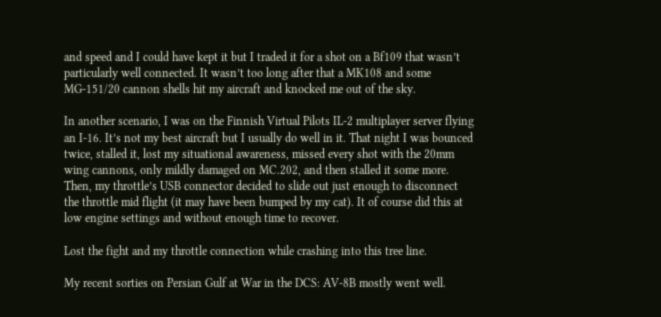and speed and I could have kept it but I traded it for a shot on a Bf109 that wasn’t particularly well connected. It wasn’t too long after that a MK108 and some MG-151/20 cannon shells hit my aircraft and knocked me out of the sky.

In another scenario, I was on the Finnish Virtual Pilots IL-2 multiplayer server flying an I-16. It’s not my best aircraft but I usually do well in it. That night I was bounced twice, stalled it, lost my situational awareness, missed every shot with the 20mm wing cannons, only mildly damaged on MC.202, and then stalled it some more. Then, my throttle’s USB connector decided to slide out just enough to disconnect the throttle mid flight (it may have been bumped by my cat). It of course did this at low engine settings and without enough time to recover.

Lost the fight and my throttle connection while crashing into this tree line.

My recent sorties on Persian Gulf at War in the DCS: AV-8B mostly went well.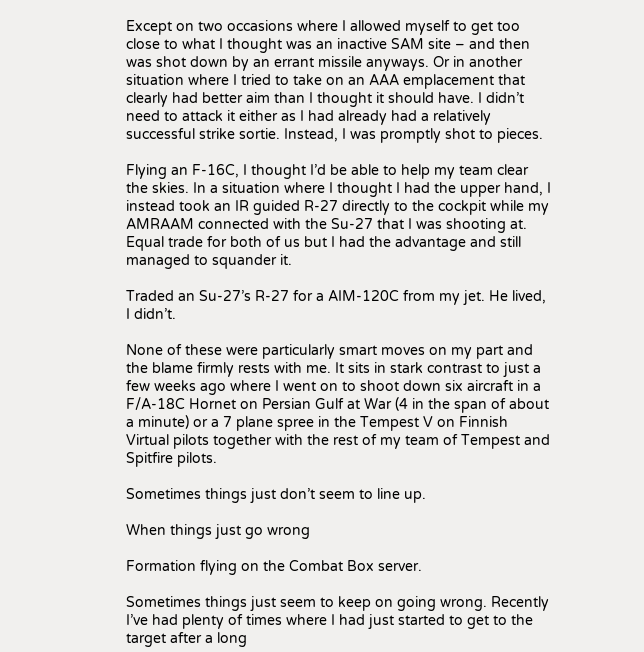Except on two occasions where I allowed myself to get too close to what I thought was an inactive SAM site – and then was shot down by an errant missile anyways. Or in another situation where I tried to take on an AAA emplacement that clearly had better aim than I thought it should have. I didn’t need to attack it either as I had already had a relatively successful strike sortie. Instead, I was promptly shot to pieces.

Flying an F-16C, I thought I’d be able to help my team clear the skies. In a situation where I thought I had the upper hand, I instead took an IR guided R-27 directly to the cockpit while my AMRAAM connected with the Su-27 that I was shooting at. Equal trade for both of us but I had the advantage and still managed to squander it.

Traded an Su-27’s R-27 for a AIM-120C from my jet. He lived, I didn’t.

None of these were particularly smart moves on my part and the blame firmly rests with me. It sits in stark contrast to just a few weeks ago where I went on to shoot down six aircraft in a F/A-18C Hornet on Persian Gulf at War (4 in the span of about a minute) or a 7 plane spree in the Tempest V on Finnish Virtual pilots together with the rest of my team of Tempest and Spitfire pilots.

Sometimes things just don’t seem to line up.

When things just go wrong

Formation flying on the Combat Box server.

Sometimes things just seem to keep on going wrong. Recently I’ve had plenty of times where I had just started to get to the target after a long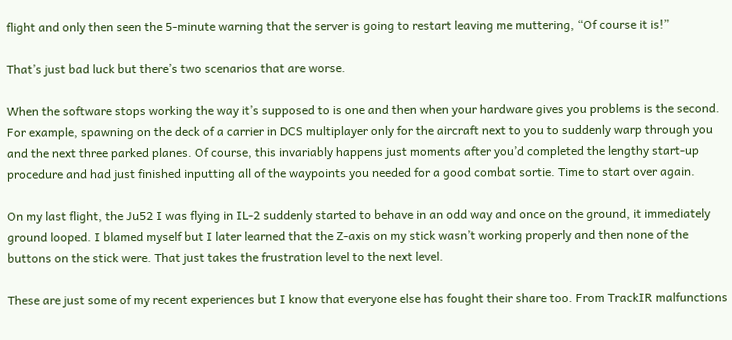flight and only then seen the 5-minute warning that the server is going to restart leaving me muttering, “Of course it is!”

That’s just bad luck but there’s two scenarios that are worse.

When the software stops working the way it’s supposed to is one and then when your hardware gives you problems is the second. For example, spawning on the deck of a carrier in DCS multiplayer only for the aircraft next to you to suddenly warp through you and the next three parked planes. Of course, this invariably happens just moments after you’d completed the lengthy start-up procedure and had just finished inputting all of the waypoints you needed for a good combat sortie. Time to start over again.

On my last flight, the Ju52 I was flying in IL-2 suddenly started to behave in an odd way and once on the ground, it immediately ground looped. I blamed myself but I later learned that the Z-axis on my stick wasn’t working properly and then none of the buttons on the stick were. That just takes the frustration level to the next level.

These are just some of my recent experiences but I know that everyone else has fought their share too. From TrackIR malfunctions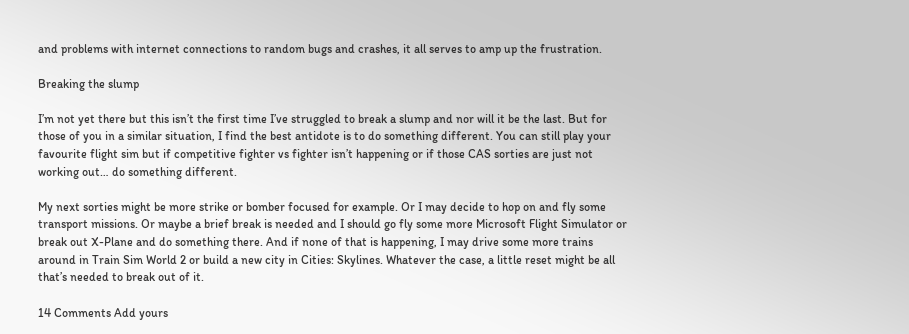and problems with internet connections to random bugs and crashes, it all serves to amp up the frustration.

Breaking the slump

I’m not yet there but this isn’t the first time I’ve struggled to break a slump and nor will it be the last. But for those of you in a similar situation, I find the best antidote is to do something different. You can still play your favourite flight sim but if competitive fighter vs fighter isn’t happening or if those CAS sorties are just not working out… do something different.

My next sorties might be more strike or bomber focused for example. Or I may decide to hop on and fly some transport missions. Or maybe a brief break is needed and I should go fly some more Microsoft Flight Simulator or break out X-Plane and do something there. And if none of that is happening, I may drive some more trains around in Train Sim World 2 or build a new city in Cities: Skylines. Whatever the case, a little reset might be all that’s needed to break out of it.

14 Comments Add yours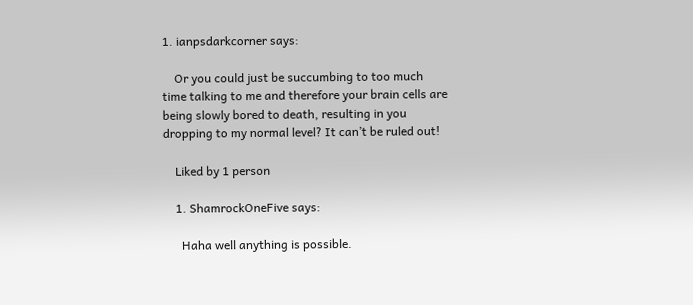1. ianpsdarkcorner says:

    Or you could just be succumbing to too much time talking to me and therefore your brain cells are being slowly bored to death, resulting in you dropping to my normal level? It can’t be ruled out!

    Liked by 1 person

    1. ShamrockOneFive says:

      Haha well anything is possible.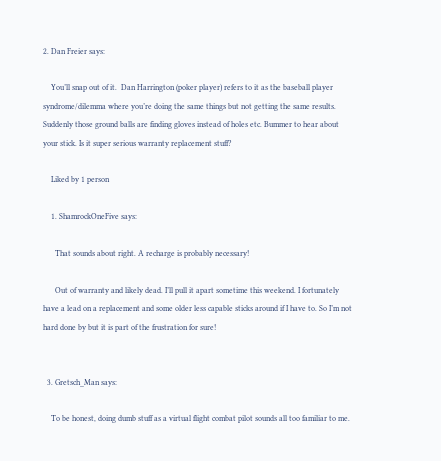2. Dan Freier says:

    You’ll snap out of it.  Dan Harrington (poker player) refers to it as the baseball player syndrome/dilemma where you’re doing the same things but not getting the same results. Suddenly those ground balls are finding gloves instead of holes etc. Bummer to hear about your stick. Is it super serious warranty replacement stuff?

    Liked by 1 person

    1. ShamrockOneFive says:

      That sounds about right. A recharge is probably necessary!

      Out of warranty and likely dead. I’ll pull it apart sometime this weekend. I fortunately have a lead on a replacement and some older less capable sticks around if I have to. So I’m not hard done by but it is part of the frustration for sure!


  3. Gretsch_Man says:

    To be honest, doing dumb stuff as a virtual flight combat pilot sounds all too familiar to me.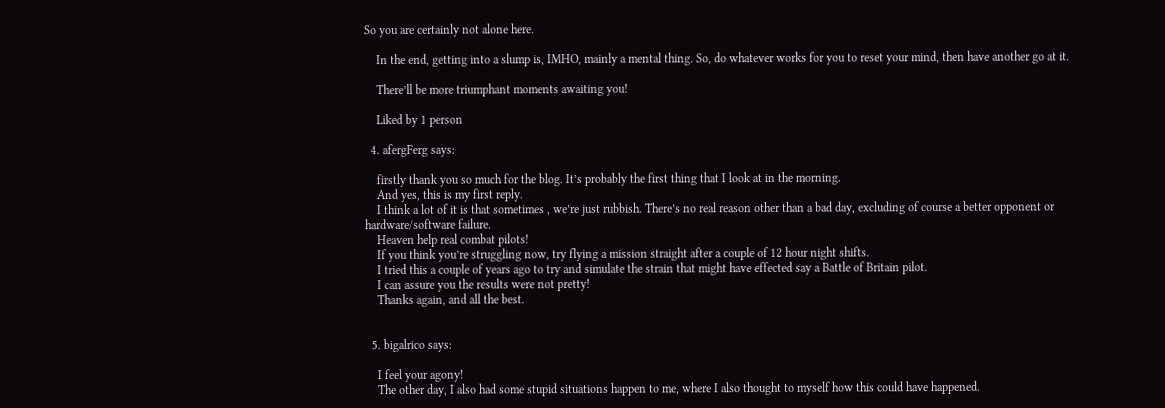So you are certainly not alone here.

    In the end, getting into a slump is, IMHO, mainly a mental thing. So, do whatever works for you to reset your mind, then have another go at it.

    There’ll be more triumphant moments awaiting you!

    Liked by 1 person

  4. afergFerg says:

    firstly thank you so much for the blog. It’s probably the first thing that I look at in the morning.
    And yes, this is my first reply.
    I think a lot of it is that sometimes , we’re just rubbish. There’s no real reason other than a bad day, excluding of course a better opponent or hardware/software failure.
    Heaven help real combat pilots!
    If you think you’re struggling now, try flying a mission straight after a couple of 12 hour night shifts.
    I tried this a couple of years ago to try and simulate the strain that might have effected say a Battle of Britain pilot.
    I can assure you the results were not pretty!
    Thanks again, and all the best.


  5. bigalrico says:

    I feel your agony!
    The other day, I also had some stupid situations happen to me, where I also thought to myself how this could have happened.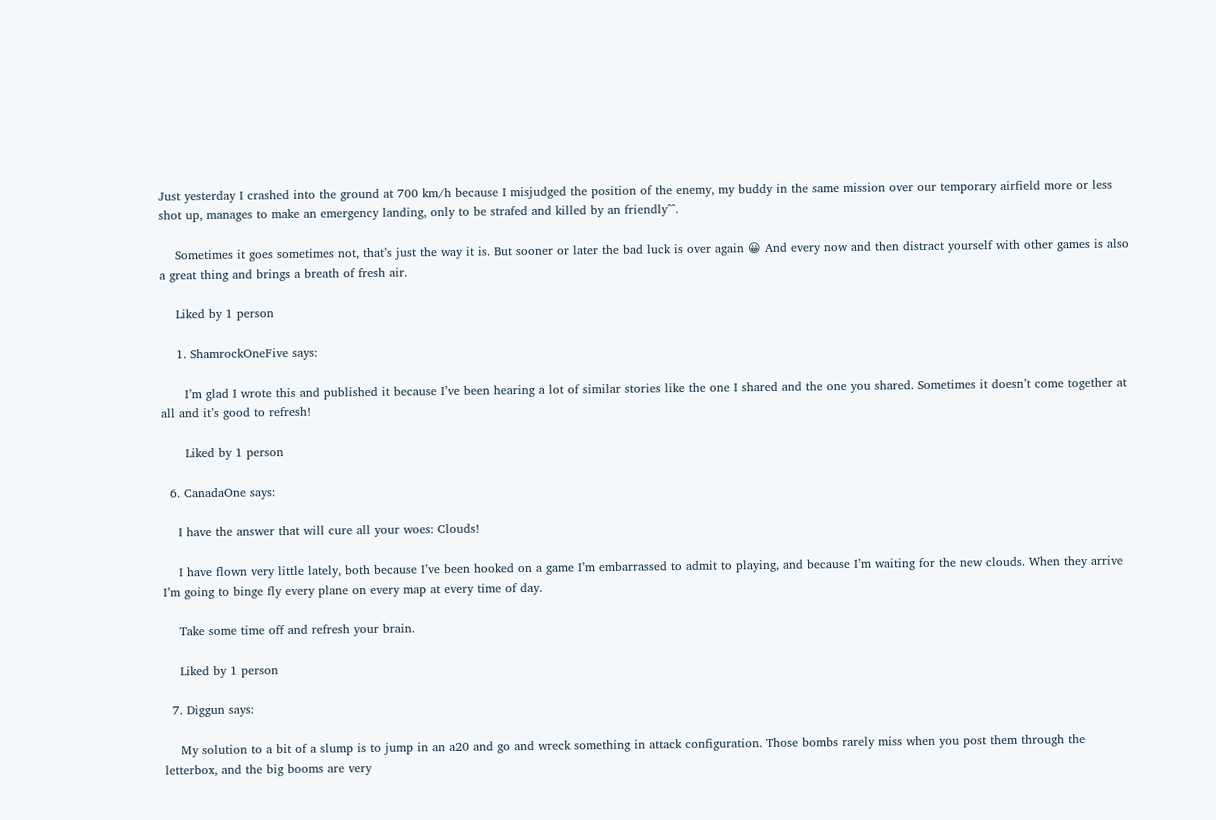Just yesterday I crashed into the ground at 700 km/h because I misjudged the position of the enemy, my buddy in the same mission over our temporary airfield more or less shot up, manages to make an emergency landing, only to be strafed and killed by an friendly^^.

    Sometimes it goes sometimes not, that’s just the way it is. But sooner or later the bad luck is over again 😀 And every now and then distract yourself with other games is also a great thing and brings a breath of fresh air.

    Liked by 1 person

    1. ShamrockOneFive says:

      I’m glad I wrote this and published it because I’ve been hearing a lot of similar stories like the one I shared and the one you shared. Sometimes it doesn’t come together at all and it’s good to refresh!

      Liked by 1 person

  6. CanadaOne says:

    I have the answer that will cure all your woes: Clouds!

    I have flown very little lately, both because I’ve been hooked on a game I’m embarrassed to admit to playing, and because I’m waiting for the new clouds. When they arrive I’m going to binge fly every plane on every map at every time of day.

    Take some time off and refresh your brain.

    Liked by 1 person

  7. Diggun says:

    My solution to a bit of a slump is to jump in an a20 and go and wreck something in attack configuration. Those bombs rarely miss when you post them through the letterbox, and the big booms are very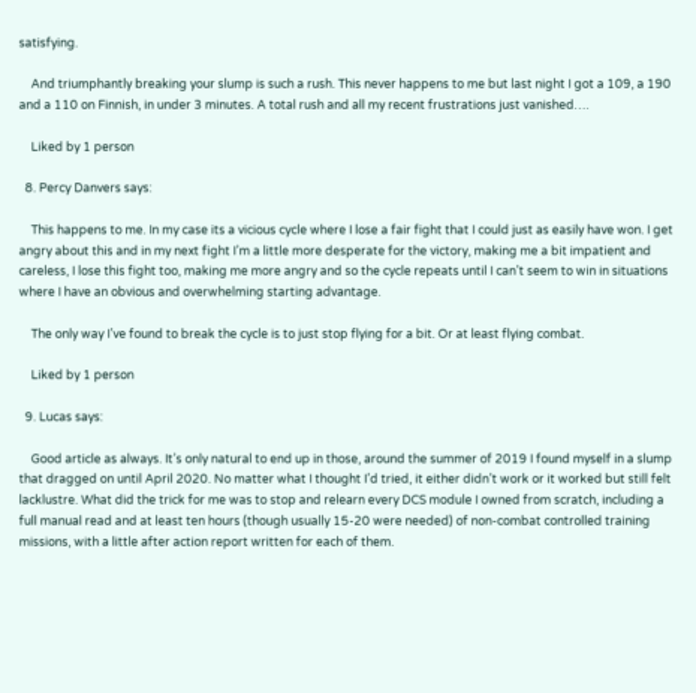satisfying.

    And triumphantly breaking your slump is such a rush. This never happens to me but last night I got a 109, a 190 and a 110 on Finnish, in under 3 minutes. A total rush and all my recent frustrations just vanished….

    Liked by 1 person

  8. Percy Danvers says:

    This happens to me. In my case its a vicious cycle where I lose a fair fight that I could just as easily have won. I get angry about this and in my next fight I’m a little more desperate for the victory, making me a bit impatient and careless, I lose this fight too, making me more angry and so the cycle repeats until I can’t seem to win in situations where I have an obvious and overwhelming starting advantage.

    The only way I’ve found to break the cycle is to just stop flying for a bit. Or at least flying combat.

    Liked by 1 person

  9. Lucas says:

    Good article as always. It’s only natural to end up in those, around the summer of 2019 I found myself in a slump that dragged on until April 2020. No matter what I thought I’d tried, it either didn’t work or it worked but still felt lacklustre. What did the trick for me was to stop and relearn every DCS module I owned from scratch, including a full manual read and at least ten hours (though usually 15-20 were needed) of non-combat controlled training missions, with a little after action report written for each of them.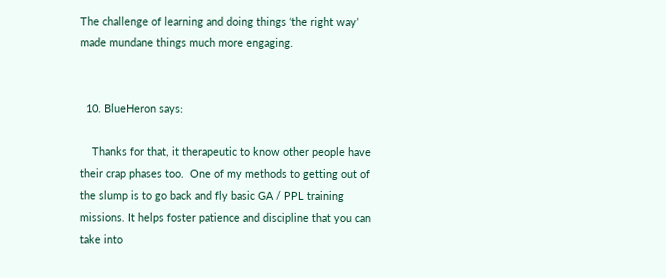The challenge of learning and doing things ‘the right way’ made mundane things much more engaging.


  10. BlueHeron says:

    Thanks for that, it therapeutic to know other people have their crap phases too.  One of my methods to getting out of the slump is to go back and fly basic GA / PPL training missions. It helps foster patience and discipline that you can take into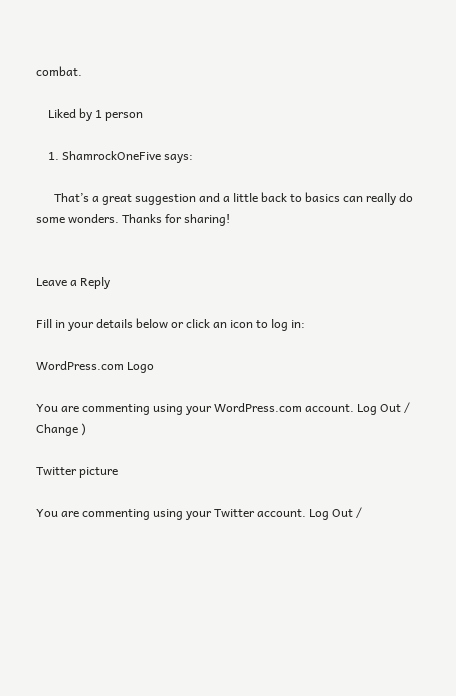combat.

    Liked by 1 person

    1. ShamrockOneFive says:

      That’s a great suggestion and a little back to basics can really do some wonders. Thanks for sharing!


Leave a Reply

Fill in your details below or click an icon to log in:

WordPress.com Logo

You are commenting using your WordPress.com account. Log Out /  Change )

Twitter picture

You are commenting using your Twitter account. Log Out /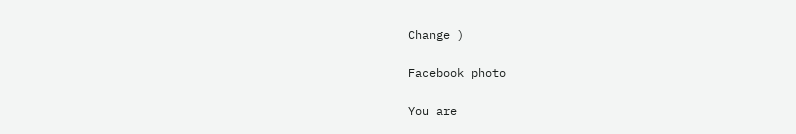Change )

Facebook photo

You are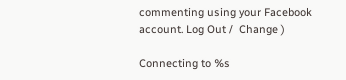commenting using your Facebook account. Log Out /  Change )

Connecting to %s